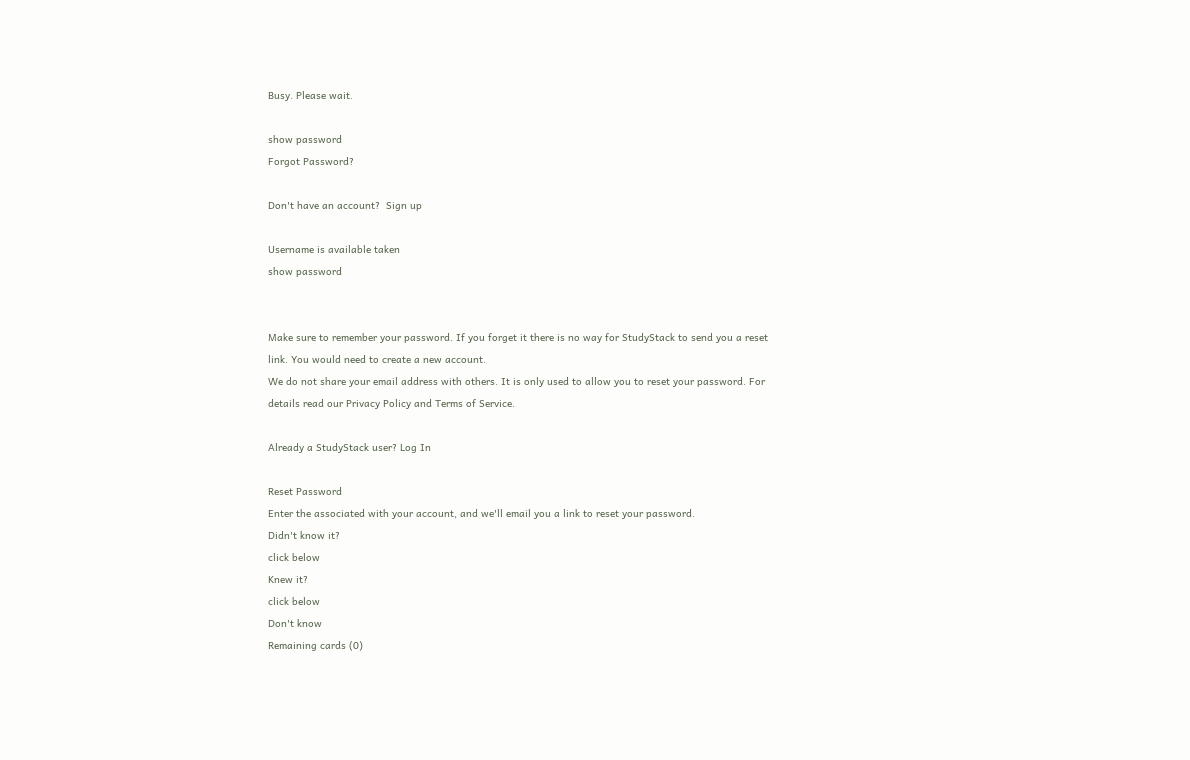Busy. Please wait.

show password
Forgot Password?

Don't have an account?  Sign up

Username is available taken
show password


Make sure to remember your password. If you forget it there is no way for StudyStack to send you a reset link. You would need to create a new account.
We do not share your email address with others. It is only used to allow you to reset your password. For details read our Privacy Policy and Terms of Service.

Already a StudyStack user? Log In

Reset Password
Enter the associated with your account, and we'll email you a link to reset your password.
Didn't know it?
click below
Knew it?
click below
Don't know
Remaining cards (0)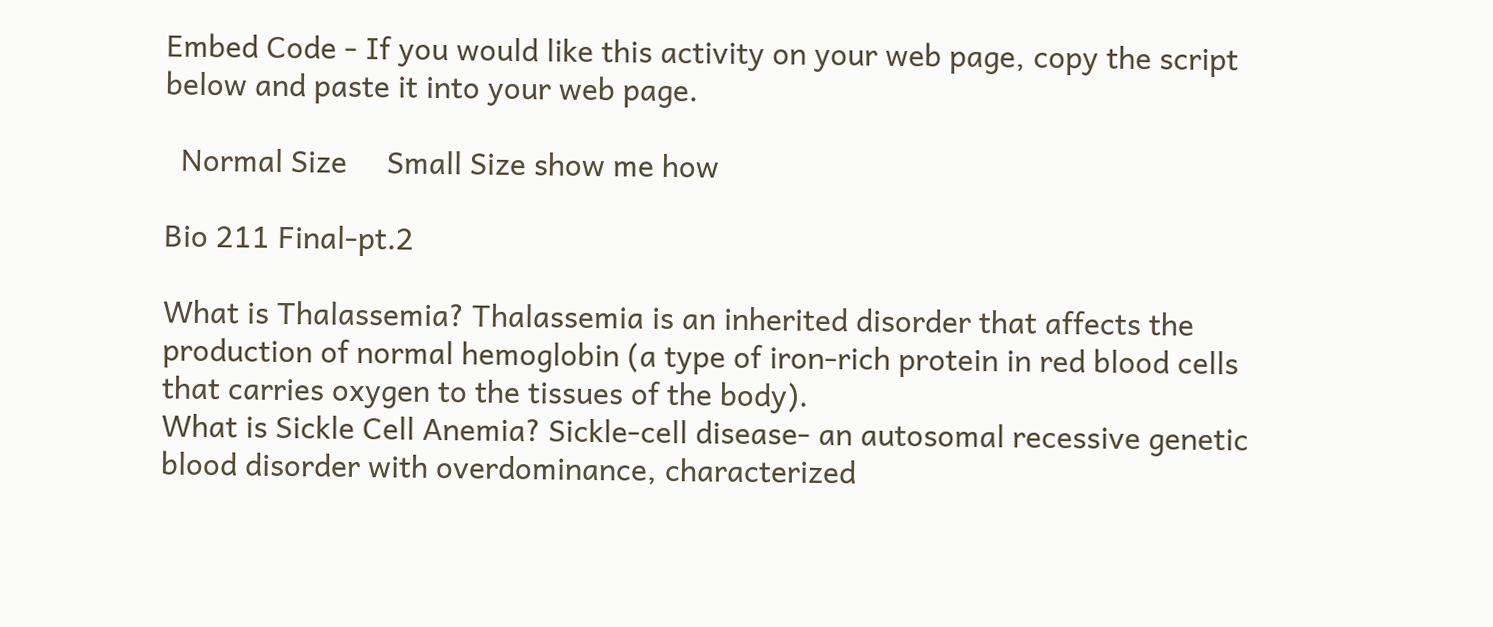Embed Code - If you would like this activity on your web page, copy the script below and paste it into your web page.

  Normal Size     Small Size show me how

Bio 211 Final-pt.2

What is Thalassemia? Thalassemia is an inherited disorder that affects the production of normal hemoglobin (a type of iron-rich protein in red blood cells that carries oxygen to the tissues of the body).
What is Sickle Cell Anemia? Sickle-cell disease- an autosomal recessive genetic blood disorder with overdominance, characterized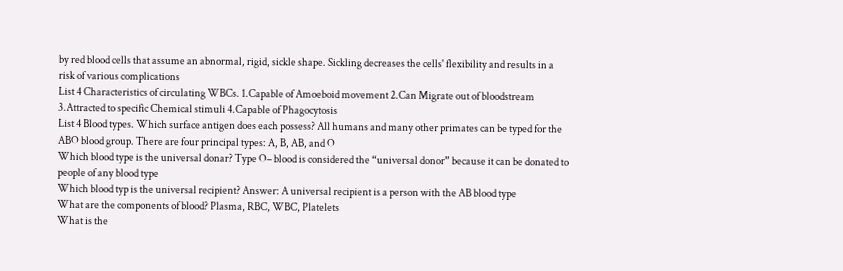by red blood cells that assume an abnormal, rigid, sickle shape. Sickling decreases the cells' flexibility and results in a risk of various complications
List 4 Characteristics of circulating WBCs. 1.Capable of Amoeboid movement 2.Can Migrate out of bloodstream 3.Attracted to specific Chemical stimuli 4.Capable of Phagocytosis
List 4 Blood types. Which surface antigen does each possess? All humans and many other primates can be typed for the ABO blood group. There are four principal types: A, B, AB, and O
Which blood type is the universal donar? Type O– blood is considered the “universal donor” because it can be donated to people of any blood type
Which blood typ is the universal recipient? Answer: A universal recipient is a person with the AB blood type
What are the components of blood? Plasma, RBC, WBC, Platelets
What is the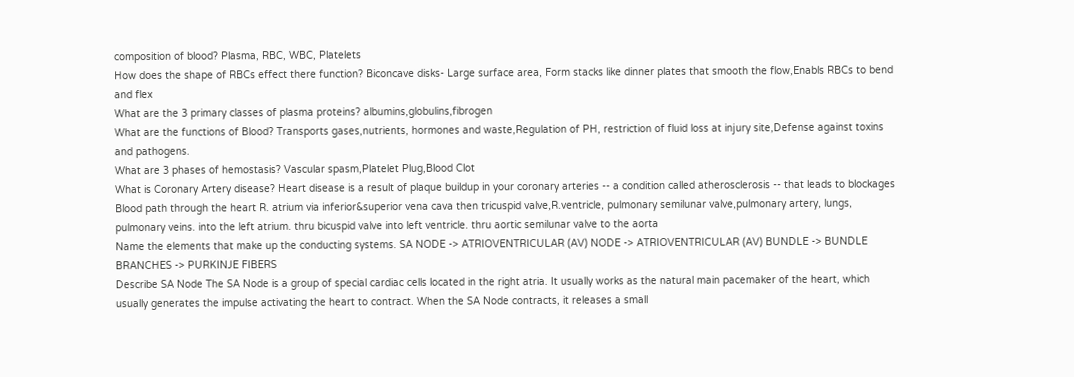composition of blood? Plasma, RBC, WBC, Platelets
How does the shape of RBCs effect there function? Biconcave disks- Large surface area, Form stacks like dinner plates that smooth the flow,Enabls RBCs to bend and flex
What are the 3 primary classes of plasma proteins? albumins,globulins,fibrogen
What are the functions of Blood? Transports gases,nutrients, hormones and waste,Regulation of PH, restriction of fluid loss at injury site,Defense against toxins and pathogens.
What are 3 phases of hemostasis? Vascular spasm,Platelet Plug,Blood Clot
What is Coronary Artery disease? Heart disease is a result of plaque buildup in your coronary arteries -- a condition called atherosclerosis -- that leads to blockages
Blood path through the heart R. atrium via inferior&superior vena cava then tricuspid valve,R.ventricle, pulmonary semilunar valve,pulmonary artery, lungs, pulmonary veins. into the left atrium. thru bicuspid valve into left ventricle. thru aortic semilunar valve to the aorta
Name the elements that make up the conducting systems. SA NODE -> ATRIOVENTRICULAR (AV) NODE -> ATRIOVENTRICULAR (AV) BUNDLE -> BUNDLE BRANCHES -> PURKINJE FIBERS
Describe SA Node The SA Node is a group of special cardiac cells located in the right atria. It usually works as the natural main pacemaker of the heart, which usually generates the impulse activating the heart to contract. When the SA Node contracts, it releases a small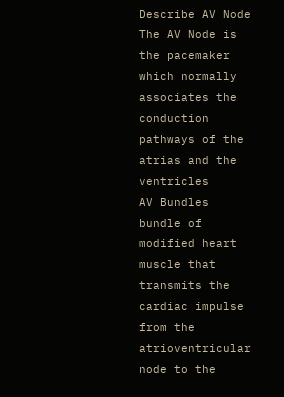Describe AV Node The AV Node is the pacemaker which normally associates the conduction pathways of the atrias and the ventricles
AV Bundles bundle of modified heart muscle that transmits the cardiac impulse from the atrioventricular node to the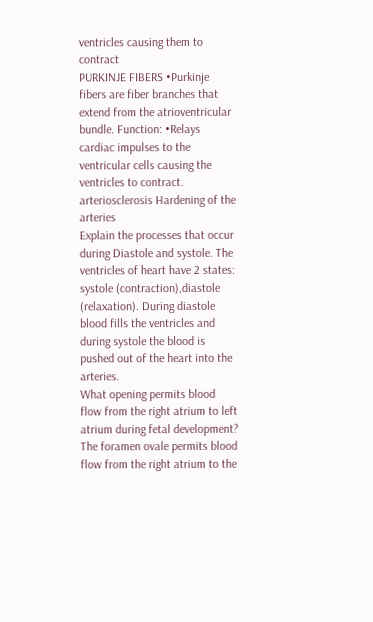ventricles causing them to contract
PURKINJE FIBERS •Purkinje fibers are fiber branches that extend from the atrioventricular bundle. Function: •Relays cardiac impulses to the ventricular cells causing the ventricles to contract.
arteriosclerosis Hardening of the arteries
Explain the processes that occur during Diastole and systole. The ventricles of heart have 2 states: systole (contraction),diastole (relaxation). During diastole blood fills the ventricles and during systole the blood is pushed out of the heart into the arteries.
What opening permits blood flow from the right atrium to left atrium during fetal development? The foramen ovale permits blood flow from the right atrium to the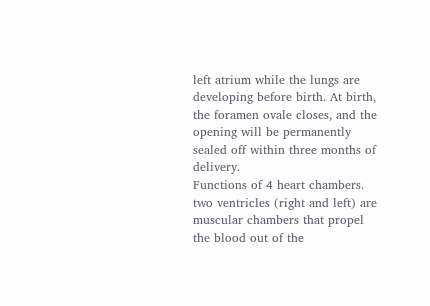left atrium while the lungs are developing before birth. At birth, the foramen ovale closes, and the opening will be permanently sealed off within three months of delivery.
Functions of 4 heart chambers. two ventricles (right and left) are muscular chambers that propel the blood out of the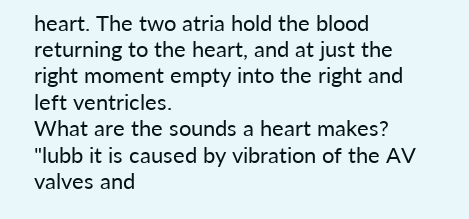heart. The two atria hold the blood returning to the heart, and at just the right moment empty into the right and left ventricles.
What are the sounds a heart makes? "lubb it is caused by vibration of the AV valves and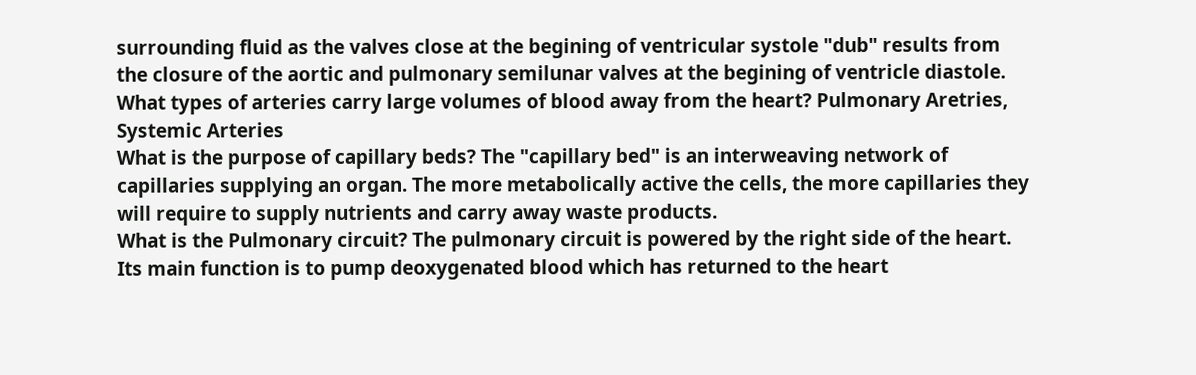surrounding fluid as the valves close at the begining of ventricular systole "dub" results from the closure of the aortic and pulmonary semilunar valves at the begining of ventricle diastole.
What types of arteries carry large volumes of blood away from the heart? Pulmonary Aretries, Systemic Arteries
What is the purpose of capillary beds? The "capillary bed" is an interweaving network of capillaries supplying an organ. The more metabolically active the cells, the more capillaries they will require to supply nutrients and carry away waste products.
What is the Pulmonary circuit? The pulmonary circuit is powered by the right side of the heart. Its main function is to pump deoxygenated blood which has returned to the heart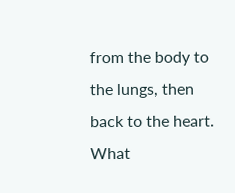from the body to the lungs, then back to the heart.
What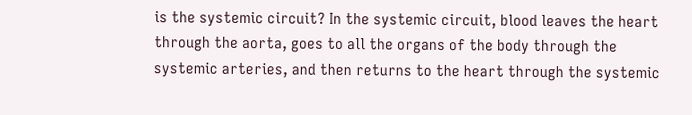is the systemic circuit? In the systemic circuit, blood leaves the heart through the aorta, goes to all the organs of the body through the systemic arteries, and then returns to the heart through the systemic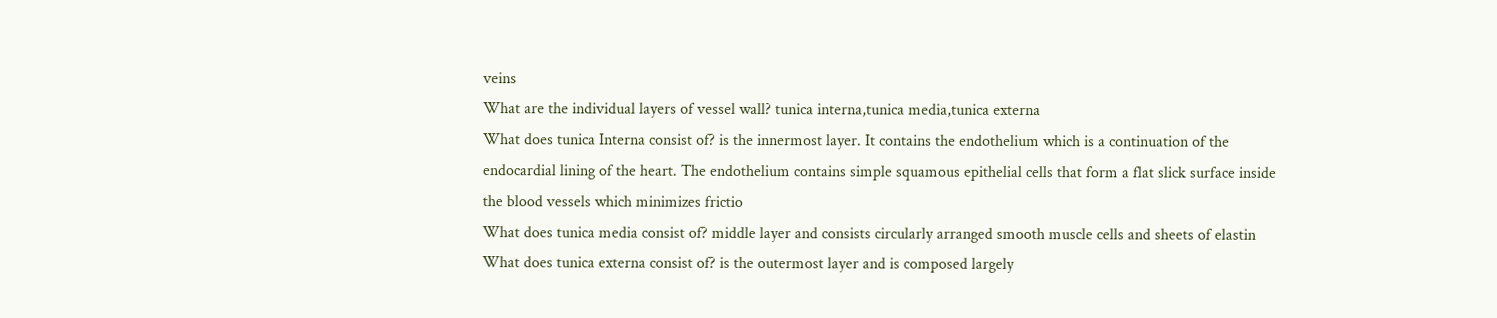veins
What are the individual layers of vessel wall? tunica interna,tunica media,tunica externa
What does tunica Interna consist of? is the innermost layer. It contains the endothelium which is a continuation of the endocardial lining of the heart. The endothelium contains simple squamous epithelial cells that form a flat slick surface inside the blood vessels which minimizes frictio
What does tunica media consist of? middle layer and consists circularly arranged smooth muscle cells and sheets of elastin
What does tunica externa consist of? is the outermost layer and is composed largely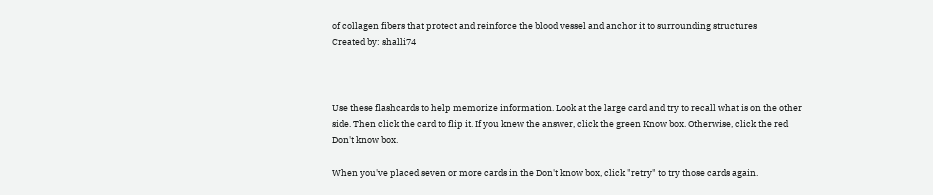of collagen fibers that protect and reinforce the blood vessel and anchor it to surrounding structures
Created by: shalli74



Use these flashcards to help memorize information. Look at the large card and try to recall what is on the other side. Then click the card to flip it. If you knew the answer, click the green Know box. Otherwise, click the red Don't know box.

When you've placed seven or more cards in the Don't know box, click "retry" to try those cards again.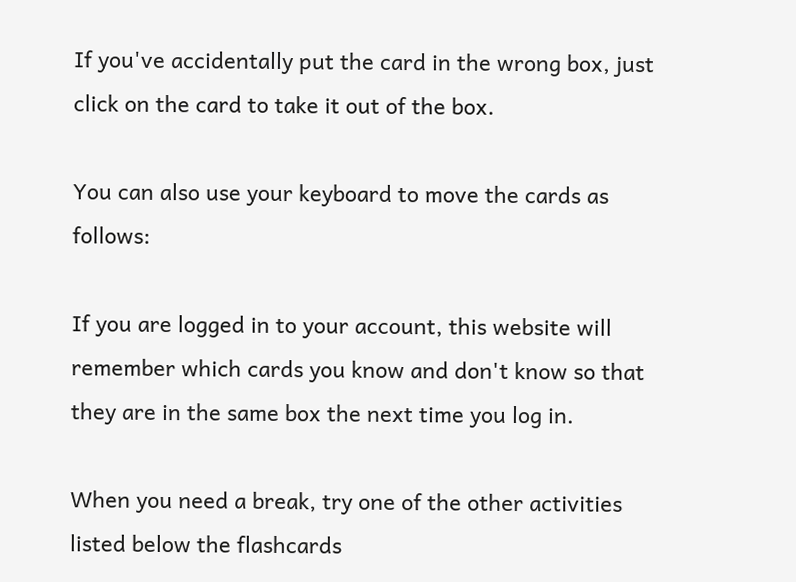If you've accidentally put the card in the wrong box, just click on the card to take it out of the box.

You can also use your keyboard to move the cards as follows:

If you are logged in to your account, this website will remember which cards you know and don't know so that they are in the same box the next time you log in.

When you need a break, try one of the other activities listed below the flashcards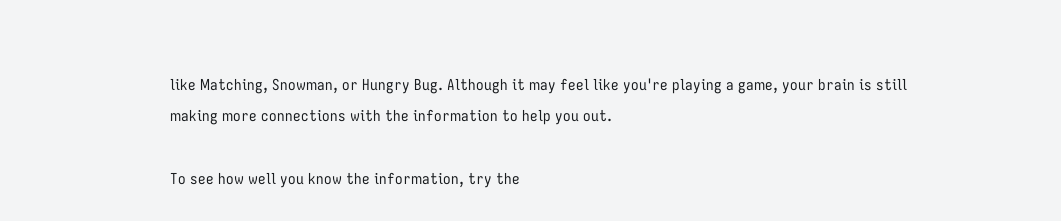like Matching, Snowman, or Hungry Bug. Although it may feel like you're playing a game, your brain is still making more connections with the information to help you out.

To see how well you know the information, try the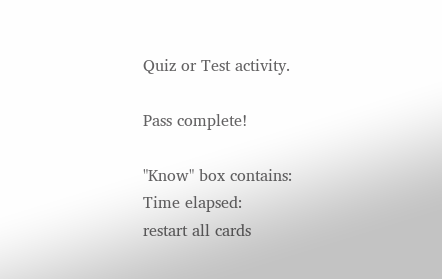Quiz or Test activity.

Pass complete!

"Know" box contains:
Time elapsed:
restart all cards